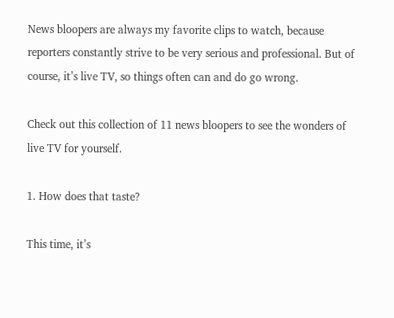News bloopers are always my favorite clips to watch, because reporters constantly strive to be very serious and professional. But of course, it’s live TV, so things often can and do go wrong.

Check out this collection of 11 news bloopers to see the wonders of live TV for yourself.

1. How does that taste?

This time, it’s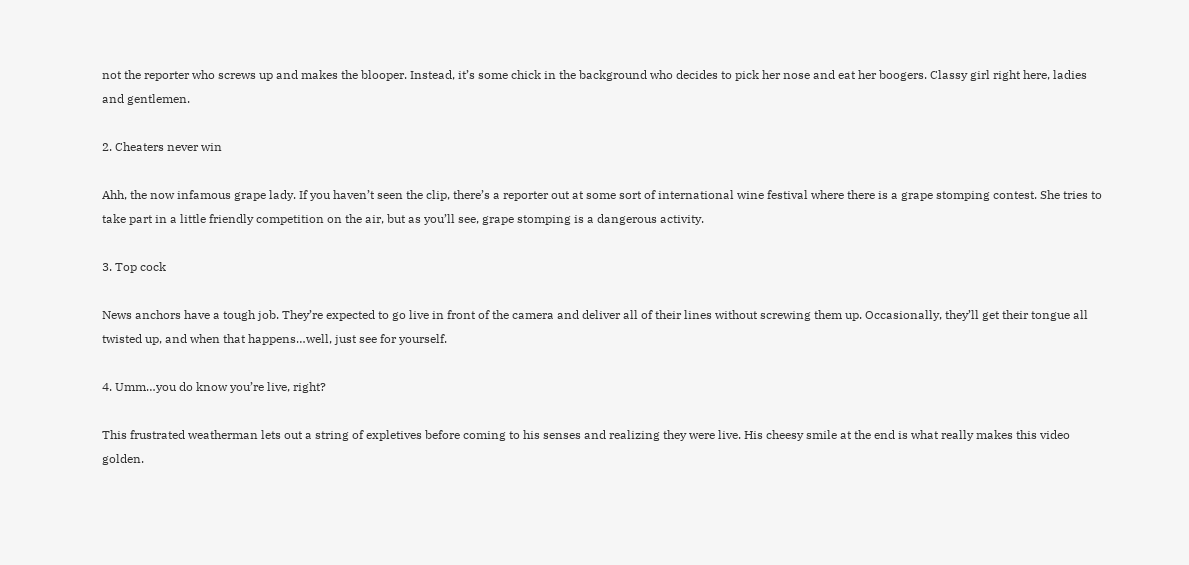not the reporter who screws up and makes the blooper. Instead, it’s some chick in the background who decides to pick her nose and eat her boogers. Classy girl right here, ladies and gentlemen.

2. Cheaters never win

Ahh, the now infamous grape lady. If you haven’t seen the clip, there’s a reporter out at some sort of international wine festival where there is a grape stomping contest. She tries to take part in a little friendly competition on the air, but as you’ll see, grape stomping is a dangerous activity.

3. Top cock

News anchors have a tough job. They’re expected to go live in front of the camera and deliver all of their lines without screwing them up. Occasionally, they’ll get their tongue all twisted up, and when that happens…well, just see for yourself.

4. Umm…you do know you’re live, right?

This frustrated weatherman lets out a string of expletives before coming to his senses and realizing they were live. His cheesy smile at the end is what really makes this video golden.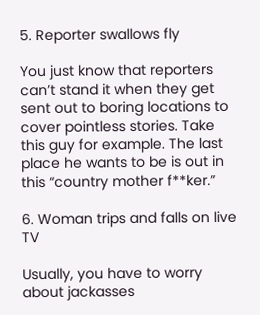5. Reporter swallows fly

You just know that reporters can’t stand it when they get sent out to boring locations to cover pointless stories. Take this guy for example. The last place he wants to be is out in this “country mother f**ker.”

6. Woman trips and falls on live TV

Usually, you have to worry about jackasses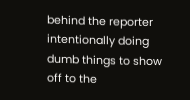behind the reporter intentionally doing dumb things to show off to the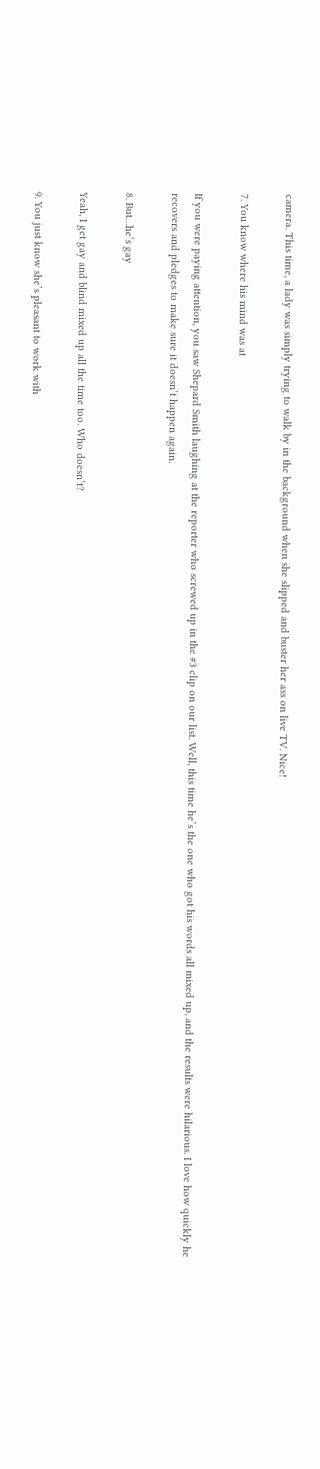camera. This time, a lady was simply trying to walk by in the background when she slipped and buster her ass on live TV. Nice!

7. You know where his mind was at

If you were paying attention, you saw Shepard Smith laughing at the reporter who screwed up in the #3 clip on our list. Well, this time he’s the one who got his words all mixed up, and the results were hilarious. I love how quickly he recovers and pledges to make sure it doesn’t happen again.

8. But…he’s gay

Yeah, I get gay and blind mixed up all the time too. Who doesn’t?

9. You just know she’s pleasant to work with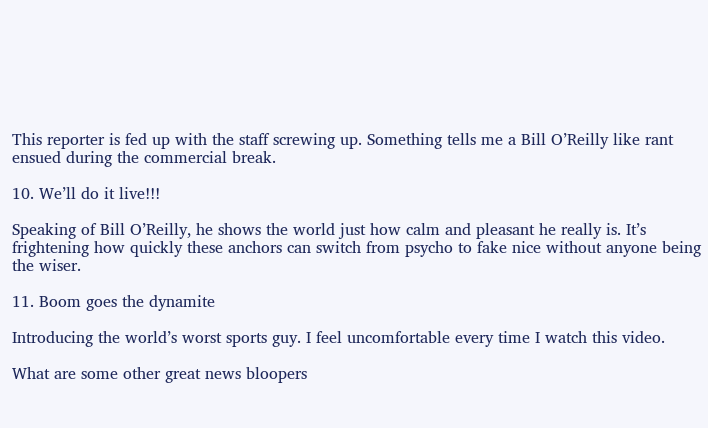This reporter is fed up with the staff screwing up. Something tells me a Bill O’Reilly like rant ensued during the commercial break.

10. We’ll do it live!!!

Speaking of Bill O’Reilly, he shows the world just how calm and pleasant he really is. It’s frightening how quickly these anchors can switch from psycho to fake nice without anyone being the wiser.

11. Boom goes the dynamite

Introducing the world’s worst sports guy. I feel uncomfortable every time I watch this video.

What are some other great news bloopers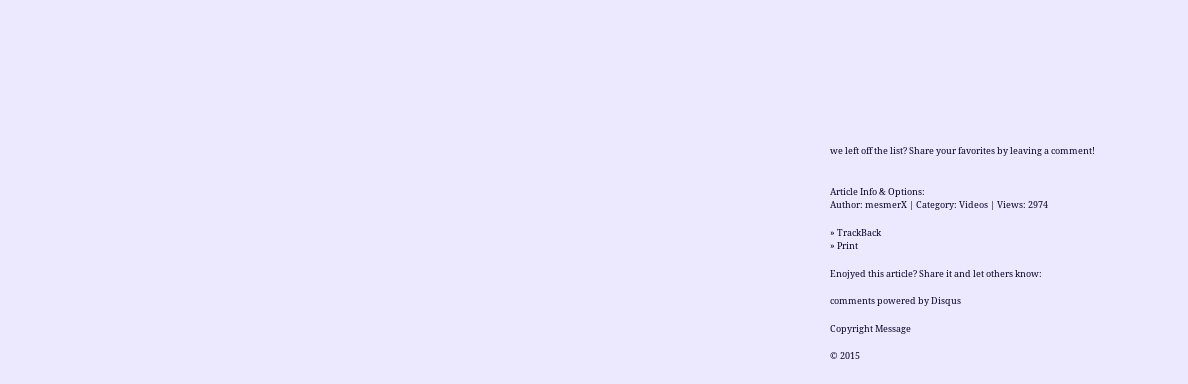we left off the list? Share your favorites by leaving a comment!


Article Info & Options:
Author: mesmerX | Category: Videos | Views: 2974

» TrackBack
» Print

Enojyed this article? Share it and let others know:

comments powered by Disqus

Copyright Message

© 2015